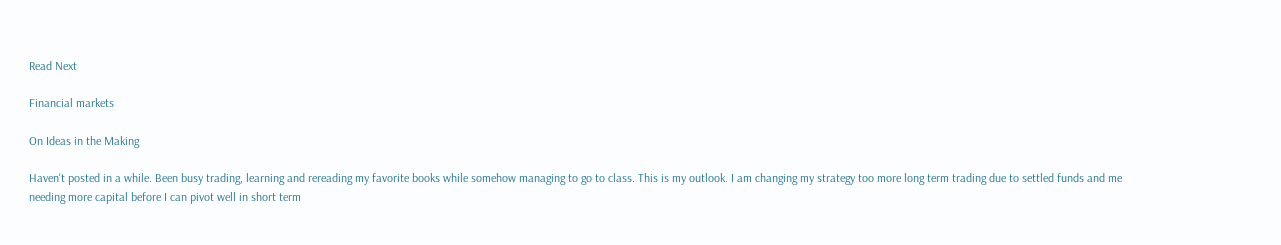Read Next

Financial markets

On Ideas in the Making

Haven't posted in a while. Been busy trading, learning and rereading my favorite books while somehow managing to go to class. This is my outlook. I am changing my strategy too more long term trading due to settled funds and me needing more capital before I can pivot well in short term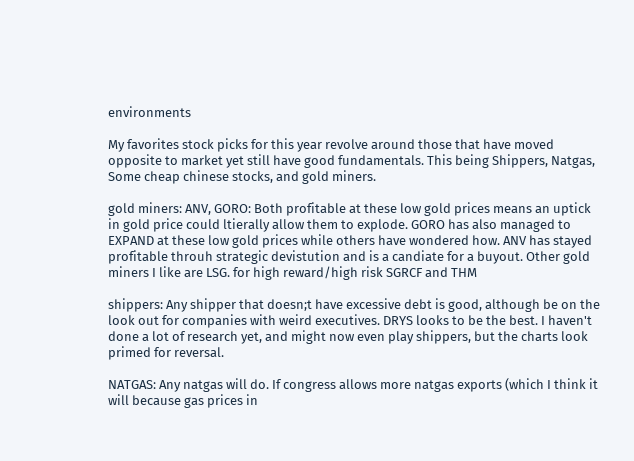environments

My favorites stock picks for this year revolve around those that have moved opposite to market yet still have good fundamentals. This being Shippers, Natgas, Some cheap chinese stocks, and gold miners.

gold miners: ANV, GORO: Both profitable at these low gold prices means an uptick in gold price could ltierally allow them to explode. GORO has also managed to EXPAND at these low gold prices while others have wondered how. ANV has stayed profitable throuh strategic devistution and is a candiate for a buyout. Other gold miners I like are LSG. for high reward/high risk SGRCF and THM

shippers: Any shipper that doesn;t have excessive debt is good, although be on the look out for companies with weird executives. DRYS looks to be the best. I haven't done a lot of research yet, and might now even play shippers, but the charts look primed for reversal.

NATGAS: Any natgas will do. If congress allows more natgas exports (which I think it will because gas prices in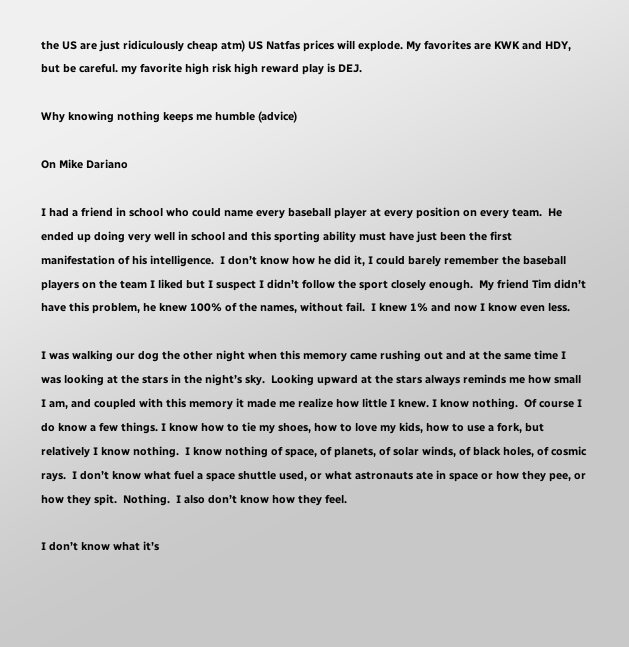the US are just ridiculously cheap atm) US Natfas prices will explode. My favorites are KWK and HDY, but be careful. my favorite high risk high reward play is DEJ.

Why knowing nothing keeps me humble (advice)

On Mike Dariano

I had a friend in school who could name every baseball player at every position on every team.  He ended up doing very well in school and this sporting ability must have just been the first manifestation of his intelligence.  I don’t know how he did it, I could barely remember the baseball players on the team I liked but I suspect I didn’t follow the sport closely enough.  My friend Tim didn’t have this problem, he knew 100% of the names, without fail.  I knew 1% and now I know even less.

I was walking our dog the other night when this memory came rushing out and at the same time I was looking at the stars in the night’s sky.  Looking upward at the stars always reminds me how small I am, and coupled with this memory it made me realize how little I knew. I know nothing.  Of course I do know a few things. I know how to tie my shoes, how to love my kids, how to use a fork, but relatively I know nothing.  I know nothing of space, of planets, of solar winds, of black holes, of cosmic rays.  I don’t know what fuel a space shuttle used, or what astronauts ate in space or how they pee, or how they spit.  Nothing.  I also don’t know how they feel.

I don’t know what it’s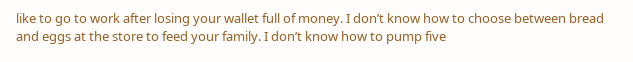like to go to work after losing your wallet full of money. I don’t know how to choose between bread and eggs at the store to feed your family. I don’t know how to pump five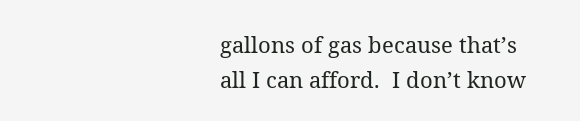gallons of gas because that’s all I can afford.  I don’t know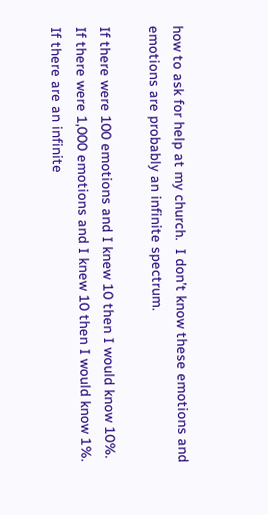how to ask for help at my church.  I don’t know these emotions and emotions are probably an infinite spectrum.

If there were 100 emotions and I knew 10 then I would know 10%.  If there were 1,000 emotions and I knew 10 then I would know 1%.  If there are an infinite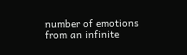number of emotions from an infinite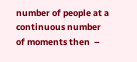number of people at a continuous number of moments then  –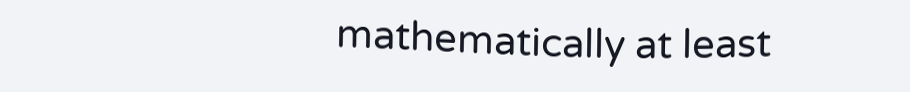mathematically at least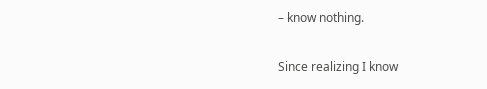– know nothing.

Since realizing I know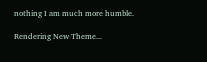nothing I am much more humble.

Rendering New Theme...